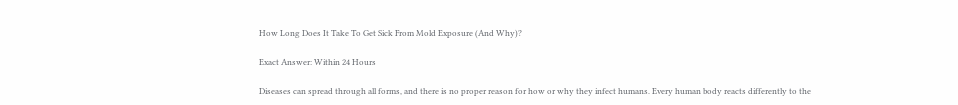How Long Does It Take To Get Sick From Mold Exposure (And Why)?

Exact Answer: Within 24 Hours

Diseases can spread through all forms, and there is no proper reason for how or why they infect humans. Every human body reacts differently to the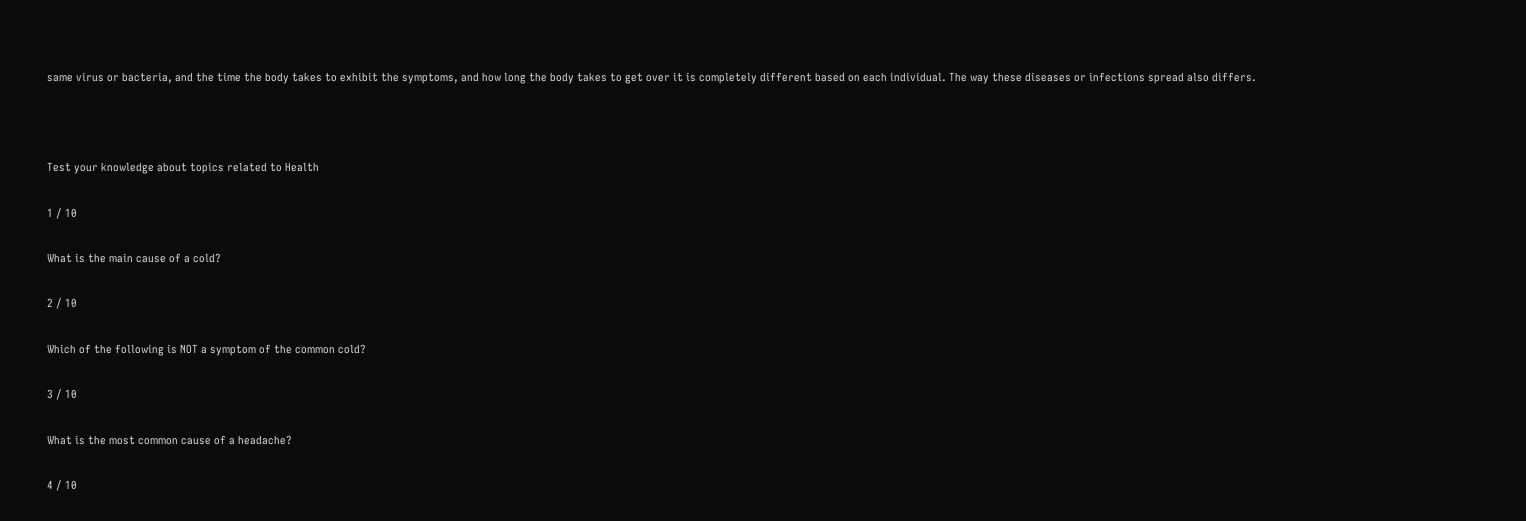same virus or bacteria, and the time the body takes to exhibit the symptoms, and how long the body takes to get over it is completely different based on each individual. The way these diseases or infections spread also differs.



Test your knowledge about topics related to Health

1 / 10

What is the main cause of a cold?

2 / 10

Which of the following is NOT a symptom of the common cold?

3 / 10

What is the most common cause of a headache?

4 / 10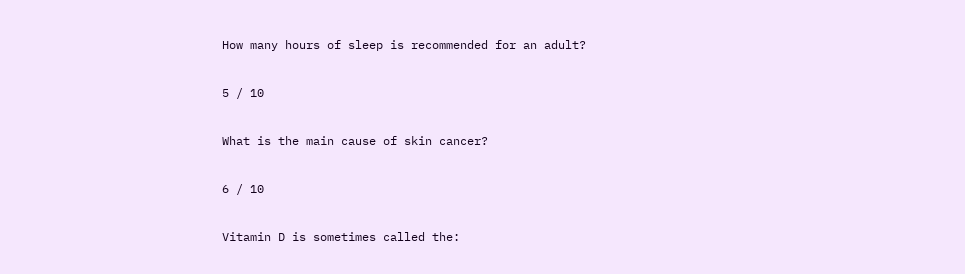How many hours of sleep is recommended for an adult?

5 / 10

What is the main cause of skin cancer?

6 / 10

Vitamin D is sometimes called the: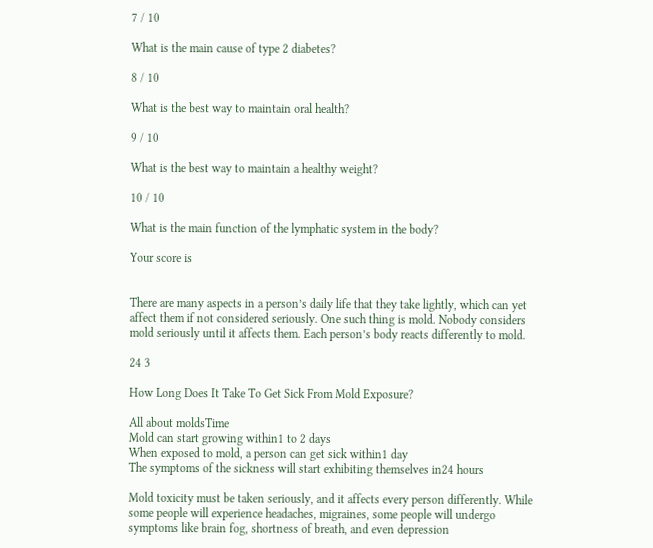7 / 10

What is the main cause of type 2 diabetes?

8 / 10

What is the best way to maintain oral health?

9 / 10

What is the best way to maintain a healthy weight?

10 / 10

What is the main function of the lymphatic system in the body?

Your score is


There are many aspects in a person’s daily life that they take lightly, which can yet affect them if not considered seriously. One such thing is mold. Nobody considers mold seriously until it affects them. Each person’s body reacts differently to mold.

24 3

How Long Does It Take To Get Sick From Mold Exposure?

All about moldsTime
Mold can start growing within1 to 2 days
When exposed to mold, a person can get sick within1 day
The symptoms of the sickness will start exhibiting themselves in24 hours

Mold toxicity must be taken seriously, and it affects every person differently. While some people will experience headaches, migraines, some people will undergo symptoms like brain fog, shortness of breath, and even depression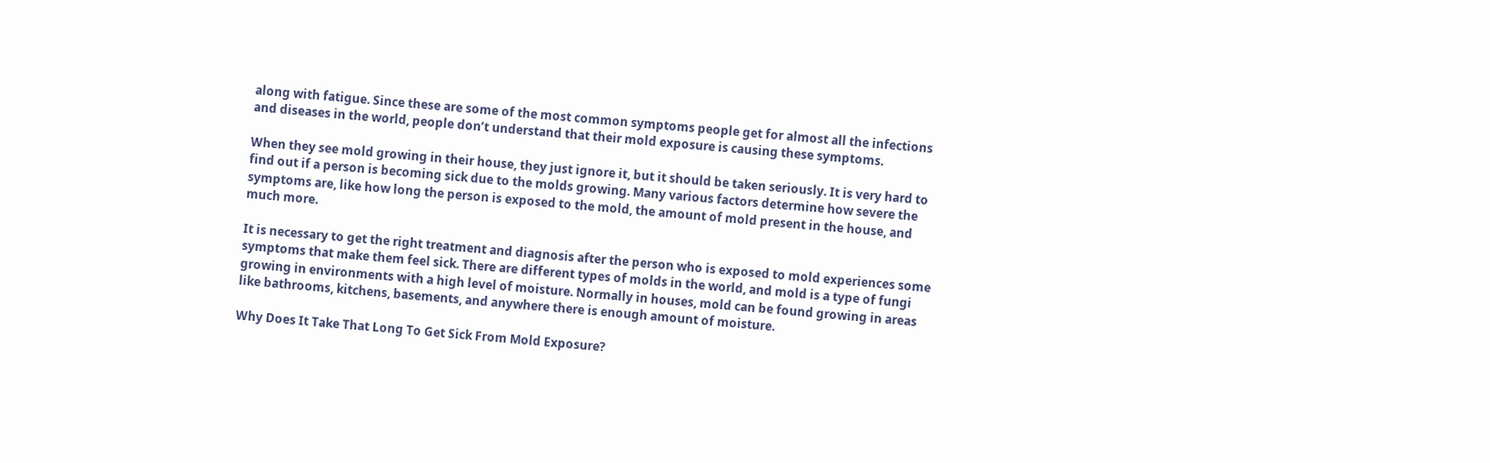along with fatigue. Since these are some of the most common symptoms people get for almost all the infections and diseases in the world, people don’t understand that their mold exposure is causing these symptoms.

When they see mold growing in their house, they just ignore it, but it should be taken seriously. It is very hard to find out if a person is becoming sick due to the molds growing. Many various factors determine how severe the symptoms are, like how long the person is exposed to the mold, the amount of mold present in the house, and much more.

It is necessary to get the right treatment and diagnosis after the person who is exposed to mold experiences some symptoms that make them feel sick. There are different types of molds in the world, and mold is a type of fungi growing in environments with a high level of moisture. Normally in houses, mold can be found growing in areas like bathrooms, kitchens, basements, and anywhere there is enough amount of moisture.

Why Does It Take That Long To Get Sick From Mold Exposure?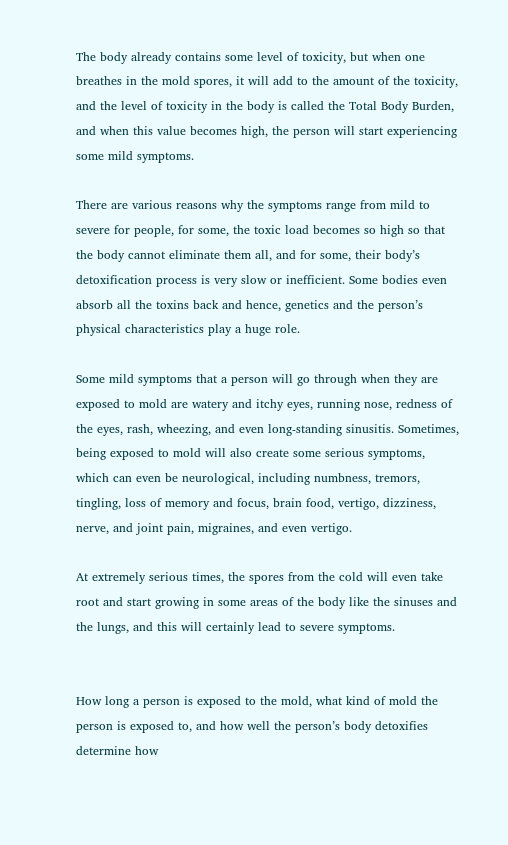The body already contains some level of toxicity, but when one breathes in the mold spores, it will add to the amount of the toxicity, and the level of toxicity in the body is called the Total Body Burden, and when this value becomes high, the person will start experiencing some mild symptoms.

There are various reasons why the symptoms range from mild to severe for people, for some, the toxic load becomes so high so that the body cannot eliminate them all, and for some, their body’s detoxification process is very slow or inefficient. Some bodies even absorb all the toxins back and hence, genetics and the person’s physical characteristics play a huge role.

Some mild symptoms that a person will go through when they are exposed to mold are watery and itchy eyes, running nose, redness of the eyes, rash, wheezing, and even long-standing sinusitis. Sometimes, being exposed to mold will also create some serious symptoms, which can even be neurological, including numbness, tremors, tingling, loss of memory and focus, brain food, vertigo, dizziness, nerve, and joint pain, migraines, and even vertigo.

At extremely serious times, the spores from the cold will even take root and start growing in some areas of the body like the sinuses and the lungs, and this will certainly lead to severe symptoms.


How long a person is exposed to the mold, what kind of mold the person is exposed to, and how well the person’s body detoxifies determine how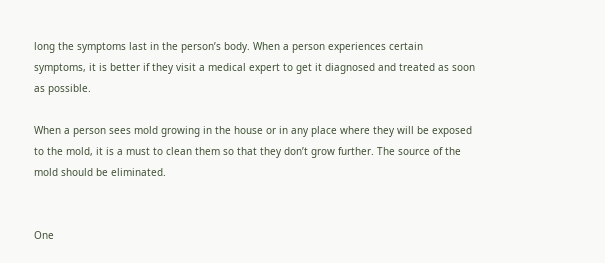long the symptoms last in the person’s body. When a person experiences certain symptoms, it is better if they visit a medical expert to get it diagnosed and treated as soon as possible.

When a person sees mold growing in the house or in any place where they will be exposed to the mold, it is a must to clean them so that they don’t grow further. The source of the mold should be eliminated.


One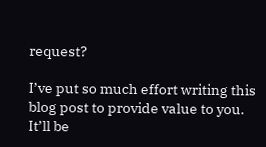request?

I’ve put so much effort writing this blog post to provide value to you. It’ll be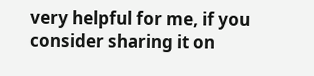very helpful for me, if you consider sharing it on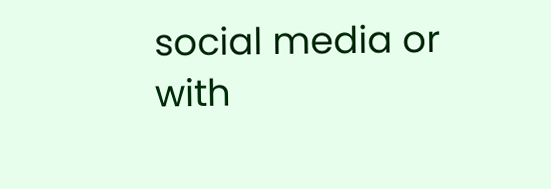social media or with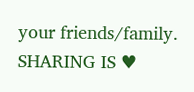your friends/family. SHARING IS ♥